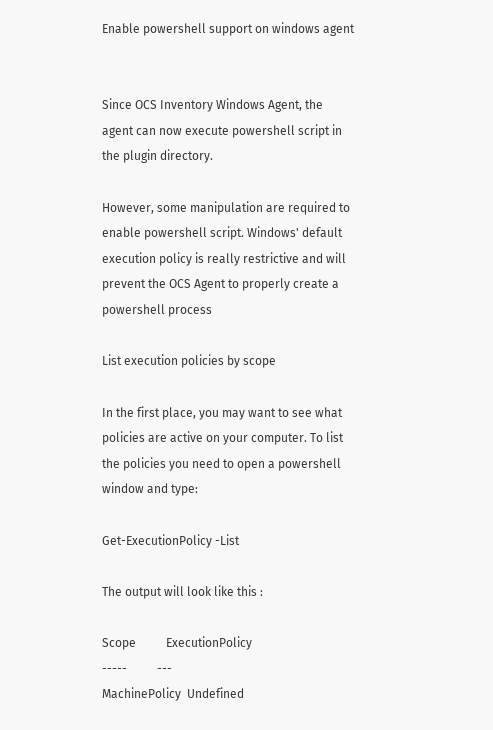Enable powershell support on windows agent


Since OCS Inventory Windows Agent, the agent can now execute powershell script in the plugin directory.

However, some manipulation are required to enable powershell script. Windows' default execution policy is really restrictive and will prevent the OCS Agent to properly create a powershell process

List execution policies by scope

In the first place, you may want to see what policies are active on your computer. To list the policies you need to open a powershell window and type:

Get-ExecutionPolicy -List

The output will look like this :

Scope          ExecutionPolicy
-----          ---
MachinePolicy  Undefined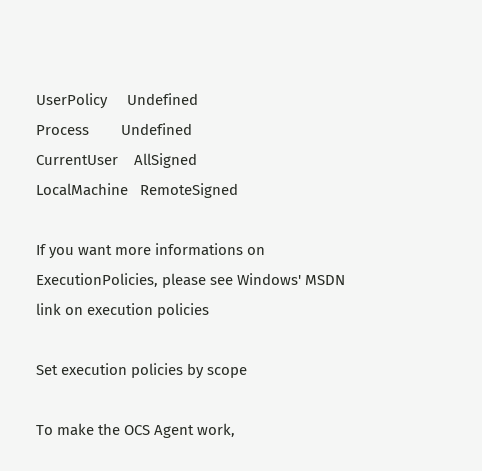UserPolicy     Undefined
Process        Undefined
CurrentUser    AllSigned
LocalMachine   RemoteSigned

If you want more informations on ExecutionPolicies, please see Windows' MSDN link on execution policies

Set execution policies by scope

To make the OCS Agent work,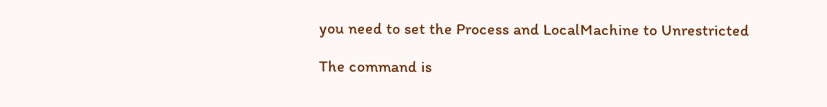you need to set the Process and LocalMachine to Unrestricted

The command is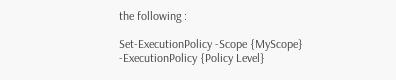the following :

Set-ExecutionPolicy -Scope {MyScope} -ExecutionPolicy {Policy Level}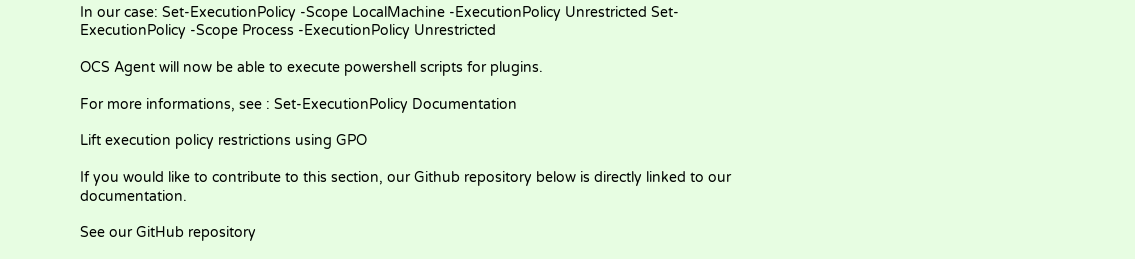In our case: Set-ExecutionPolicy -Scope LocalMachine -ExecutionPolicy Unrestricted Set-ExecutionPolicy -Scope Process -ExecutionPolicy Unrestricted

OCS Agent will now be able to execute powershell scripts for plugins.

For more informations, see : Set-ExecutionPolicy Documentation

Lift execution policy restrictions using GPO

If you would like to contribute to this section, our Github repository below is directly linked to our documentation.

See our GitHub repository